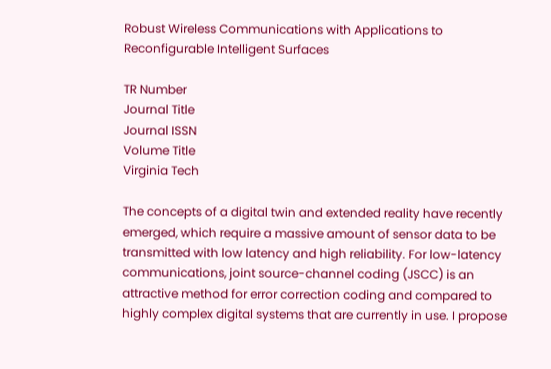Robust Wireless Communications with Applications to Reconfigurable Intelligent Surfaces

TR Number
Journal Title
Journal ISSN
Volume Title
Virginia Tech

The concepts of a digital twin and extended reality have recently emerged, which require a massive amount of sensor data to be transmitted with low latency and high reliability. For low-latency communications, joint source-channel coding (JSCC) is an attractive method for error correction coding and compared to highly complex digital systems that are currently in use. I propose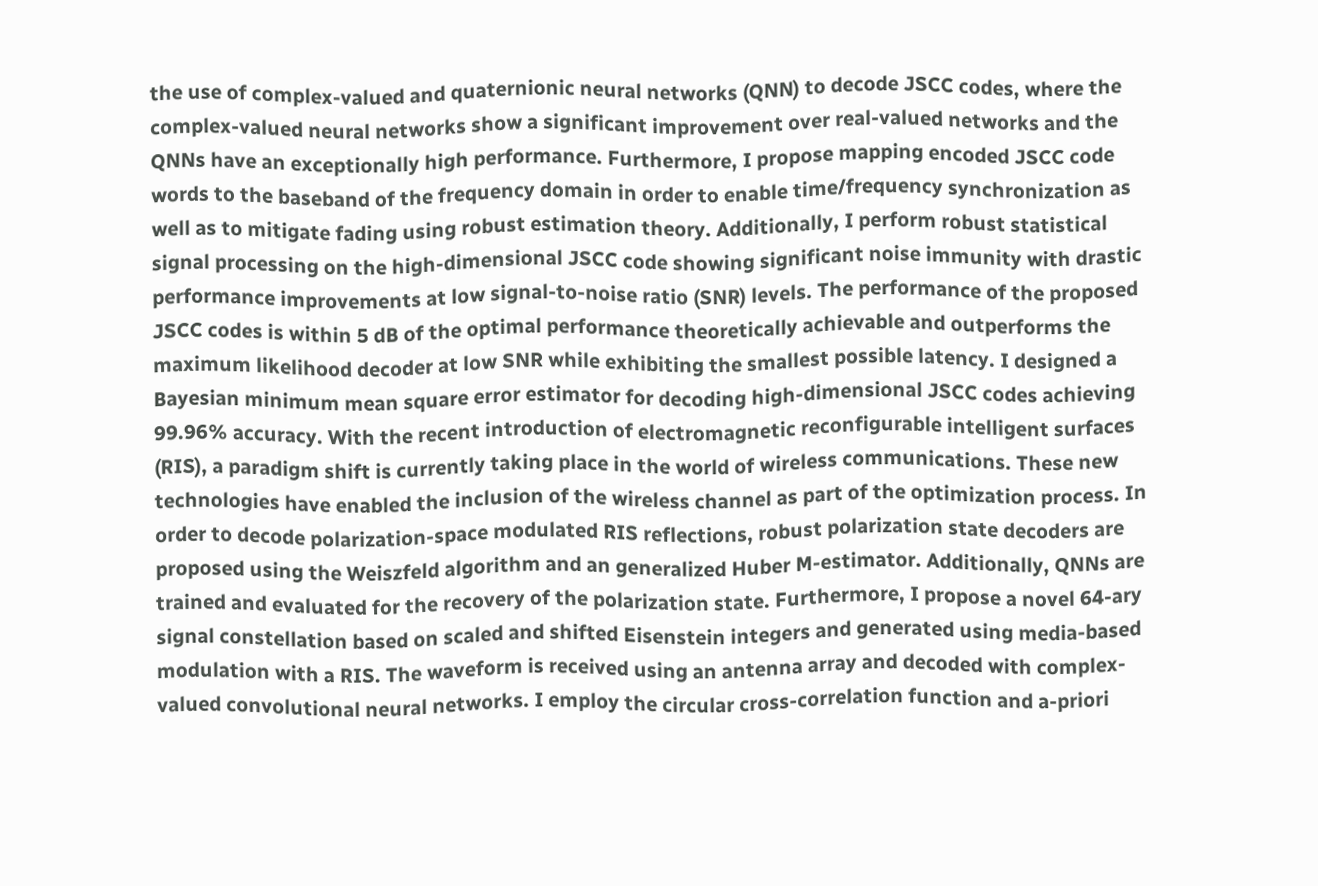the use of complex-valued and quaternionic neural networks (QNN) to decode JSCC codes, where the complex-valued neural networks show a significant improvement over real-valued networks and the QNNs have an exceptionally high performance. Furthermore, I propose mapping encoded JSCC code words to the baseband of the frequency domain in order to enable time/frequency synchronization as well as to mitigate fading using robust estimation theory. Additionally, I perform robust statistical signal processing on the high-dimensional JSCC code showing significant noise immunity with drastic performance improvements at low signal-to-noise ratio (SNR) levels. The performance of the proposed JSCC codes is within 5 dB of the optimal performance theoretically achievable and outperforms the maximum likelihood decoder at low SNR while exhibiting the smallest possible latency. I designed a Bayesian minimum mean square error estimator for decoding high-dimensional JSCC codes achieving 99.96% accuracy. With the recent introduction of electromagnetic reconfigurable intelligent surfaces (RIS), a paradigm shift is currently taking place in the world of wireless communications. These new technologies have enabled the inclusion of the wireless channel as part of the optimization process. In order to decode polarization-space modulated RIS reflections, robust polarization state decoders are proposed using the Weiszfeld algorithm and an generalized Huber M-estimator. Additionally, QNNs are trained and evaluated for the recovery of the polarization state. Furthermore, I propose a novel 64-ary signal constellation based on scaled and shifted Eisenstein integers and generated using media-based modulation with a RIS. The waveform is received using an antenna array and decoded with complex-valued convolutional neural networks. I employ the circular cross-correlation function and a-priori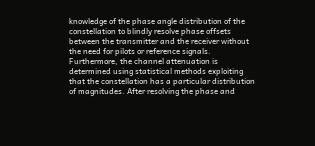knowledge of the phase angle distribution of the constellation to blindly resolve phase offsets between the transmitter and the receiver without the need for pilots or reference signals. Furthermore, the channel attenuation is determined using statistical methods exploiting that the constellation has a particular distribution of magnitudes. After resolving the phase and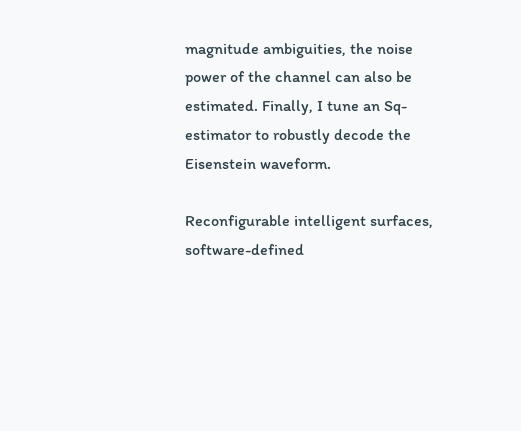magnitude ambiguities, the noise power of the channel can also be estimated. Finally, I tune an Sq-estimator to robustly decode the Eisenstein waveform.

Reconfigurable intelligent surfaces, software-defined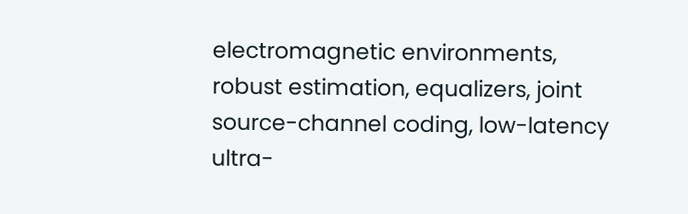electromagnetic environments, robust estimation, equalizers, joint source-channel coding, low-latency ultra-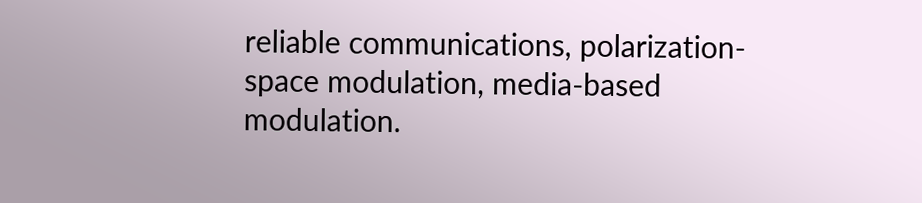reliable communications, polarization-space modulation, media-based modulation.